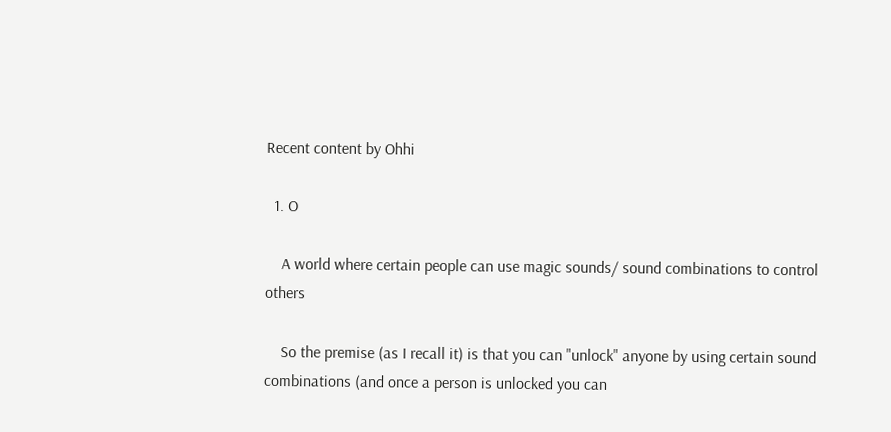Recent content by Ohhi

  1. O

    A world where certain people can use magic sounds/ sound combinations to control others

    So the premise (as I recall it) is that you can "unlock" anyone by using certain sound combinations (and once a person is unlocked you can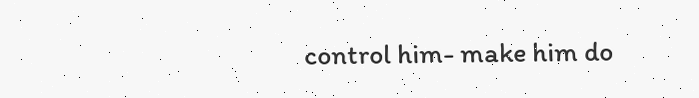control him- make him do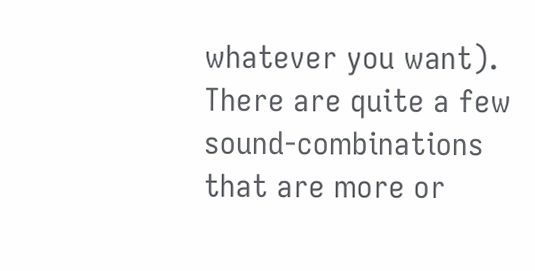whatever you want). There are quite a few sound-combinations that are more or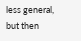less general, but then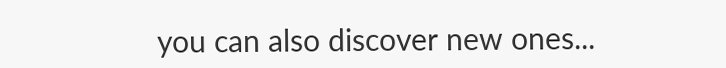you can also discover new ones...